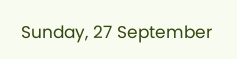Sunday, 27 September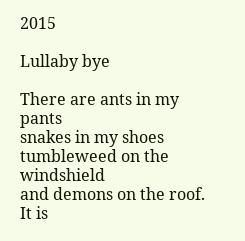2015

Lullaby bye

There are ants in my pants
snakes in my shoes
tumbleweed on the windshield
and demons on the roof.
It is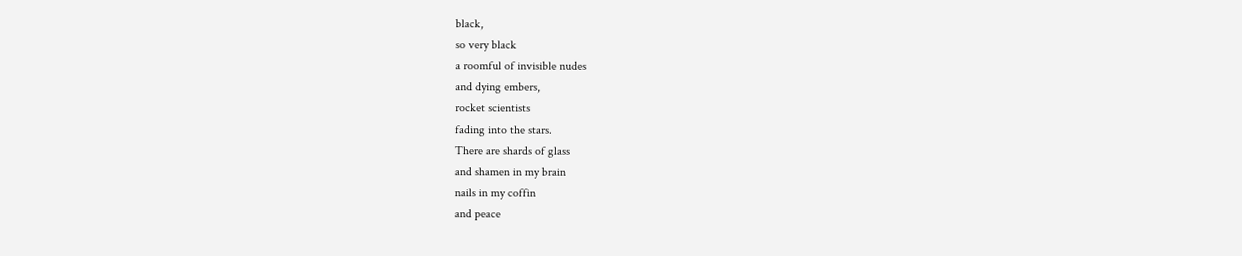black,
so very black
a roomful of invisible nudes
and dying embers,
rocket scientists
fading into the stars.
There are shards of glass
and shamen in my brain
nails in my coffin
and peace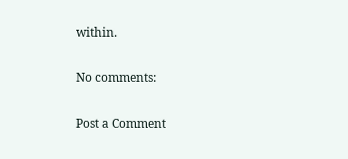within.

No comments:

Post a Comment